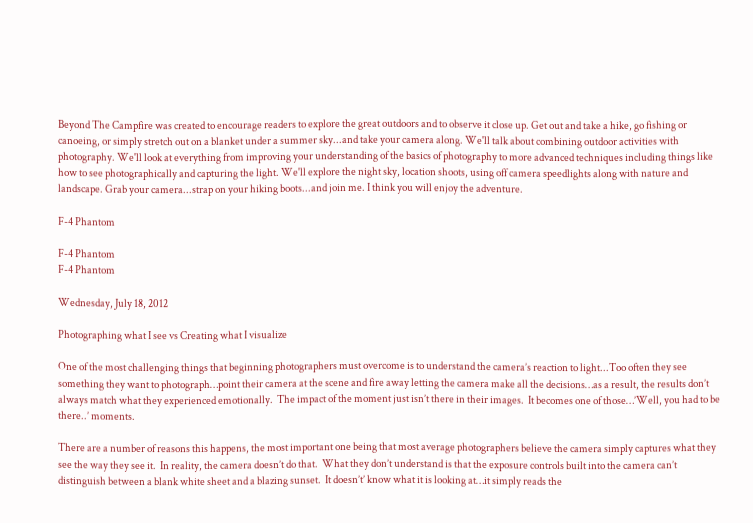Beyond The Campfire was created to encourage readers to explore the great outdoors and to observe it close up. Get out and take a hike, go fishing or canoeing, or simply stretch out on a blanket under a summer sky...and take your camera along. We'll talk about combining outdoor activities with photography. We'll look at everything from improving your understanding of the basics of photography to more advanced techniques including things like how to see photographically and capturing the light. We'll explore the night sky, location shoots, using off camera speedlights along with nature and landscape. Grab your camera...strap on your hiking boots...and join me. I think you will enjoy the adventure.

F-4 Phantom

F-4 Phantom
F-4 Phantom

Wednesday, July 18, 2012

Photographing what I see vs Creating what I visualize

One of the most challenging things that beginning photographers must overcome is to understand the camera’s reaction to light...Too often they see something they want to photograph…point their camera at the scene and fire away letting the camera make all the decisions…as a result, the results don’t always match what they experienced emotionally.  The impact of the moment just isn’t there in their images.  It becomes one of those…’Well, you had to be there..’ moments.

There are a number of reasons this happens, the most important one being that most average photographers believe the camera simply captures what they see the way they see it.  In reality, the camera doesn’t do that.  What they don’t understand is that the exposure controls built into the camera can’t distinguish between a blank white sheet and a blazing sunset.  It doesn’t’ know what it is looking at…it simply reads the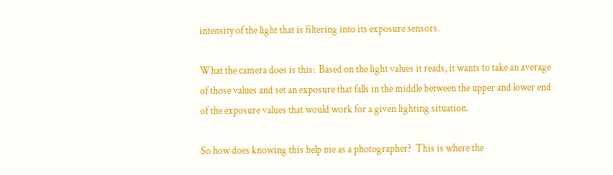intensity of the light that is filtering into its exposure sensors.

What the camera does is this:  Based on the light values it reads, it wants to take an average of those values and set an exposure that falls in the middle between the upper and lower end of the exposure values that would work for a given lighting situation.

So how does knowing this help me as a photographer?  This is where the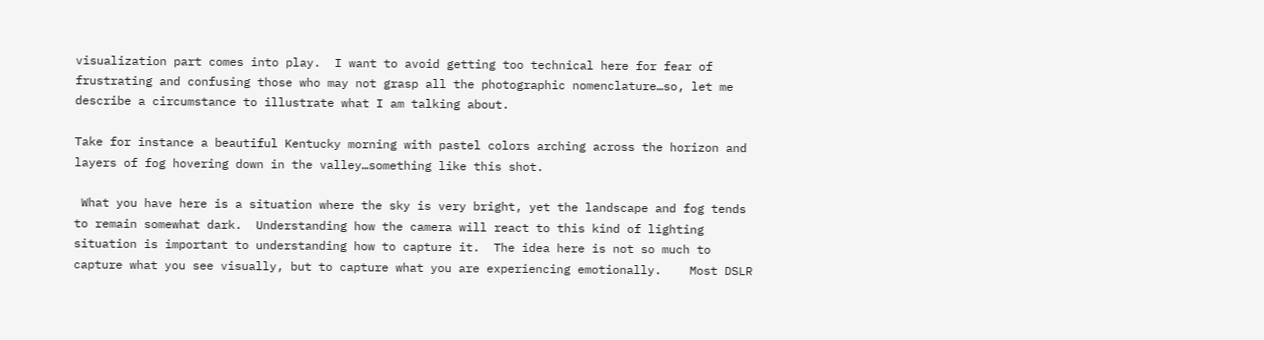visualization part comes into play.  I want to avoid getting too technical here for fear of frustrating and confusing those who may not grasp all the photographic nomenclature…so, let me describe a circumstance to illustrate what I am talking about.

Take for instance a beautiful Kentucky morning with pastel colors arching across the horizon and layers of fog hovering down in the valley…something like this shot.

 What you have here is a situation where the sky is very bright, yet the landscape and fog tends to remain somewhat dark.  Understanding how the camera will react to this kind of lighting situation is important to understanding how to capture it.  The idea here is not so much to capture what you see visually, but to capture what you are experiencing emotionally.    Most DSLR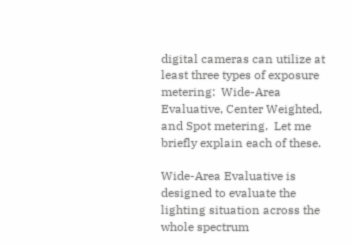digital cameras can utilize at least three types of exposure metering:  Wide-Area Evaluative, Center Weighted, and Spot metering.  Let me briefly explain each of these.

Wide-Area Evaluative is designed to evaluate the lighting situation across the whole spectrum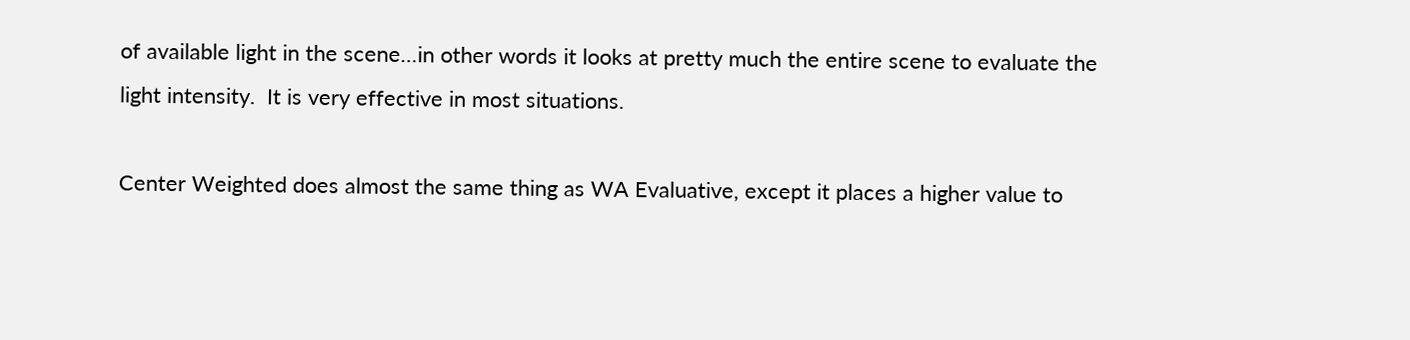of available light in the scene…in other words it looks at pretty much the entire scene to evaluate the light intensity.  It is very effective in most situations.

Center Weighted does almost the same thing as WA Evaluative, except it places a higher value to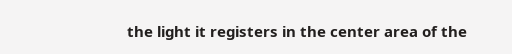the light it registers in the center area of the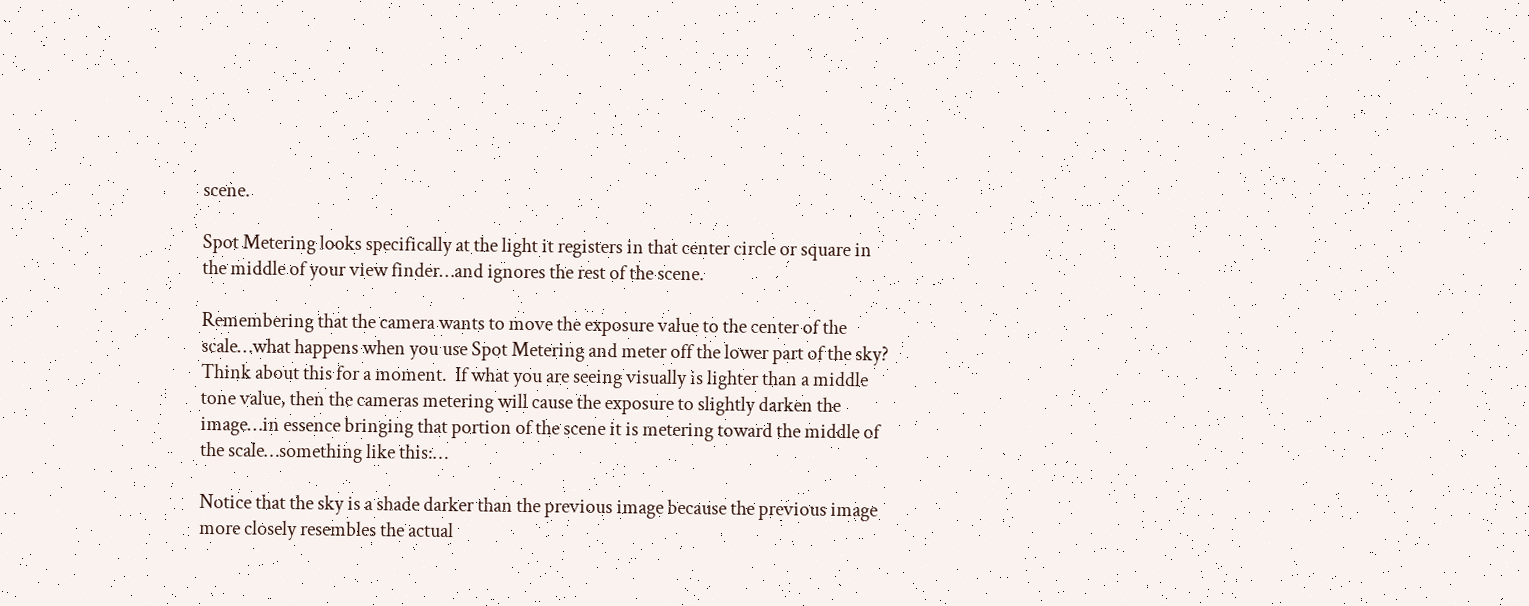scene.

Spot Metering looks specifically at the light it registers in that center circle or square in the middle of your view finder…and ignores the rest of the scene.

Remembering that the camera wants to move the exposure value to the center of the scale…what happens when you use Spot Metering and meter off the lower part of the sky?  Think about this for a moment.  If what you are seeing visually is lighter than a middle tone value, then the cameras metering will cause the exposure to slightly darken the image…in essence bringing that portion of the scene it is metering toward the middle of the scale…something like this:…

Notice that the sky is a shade darker than the previous image because the previous image more closely resembles the actual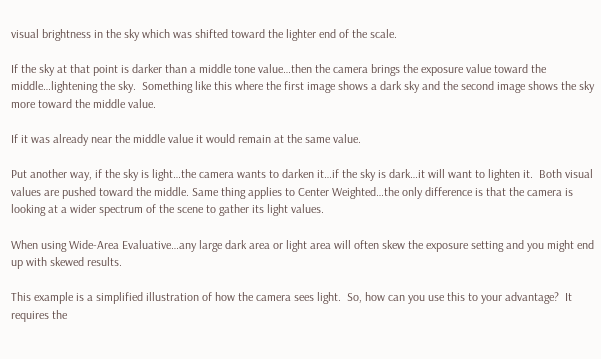visual brightness in the sky which was shifted toward the lighter end of the scale.

If the sky at that point is darker than a middle tone value…then the camera brings the exposure value toward the middle…lightening the sky.  Something like this where the first image shows a dark sky and the second image shows the sky more toward the middle value.

If it was already near the middle value it would remain at the same value.

Put another way, if the sky is light…the camera wants to darken it…if the sky is dark…it will want to lighten it.  Both visual values are pushed toward the middle. Same thing applies to Center Weighted…the only difference is that the camera is looking at a wider spectrum of the scene to gather its light values.

When using Wide-Area Evaluative…any large dark area or light area will often skew the exposure setting and you might end up with skewed results.

This example is a simplified illustration of how the camera sees light.  So, how can you use this to your advantage?  It requires the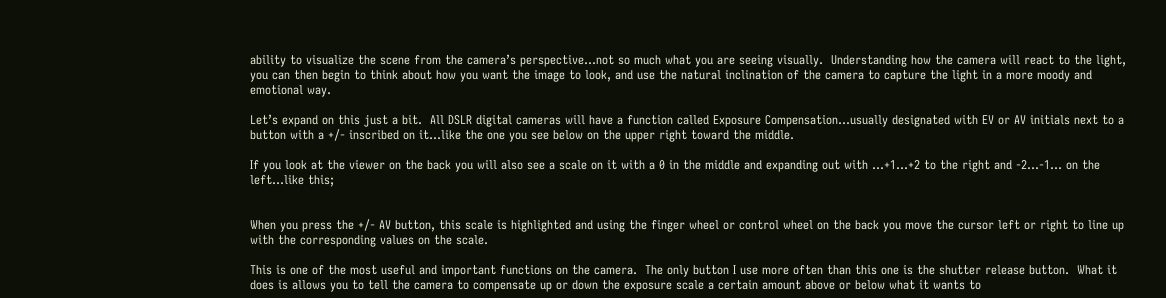ability to visualize the scene from the camera’s perspective…not so much what you are seeing visually.  Understanding how the camera will react to the light, you can then begin to think about how you want the image to look, and use the natural inclination of the camera to capture the light in a more moody and emotional way.

Let’s expand on this just a bit.  All DSLR digital cameras will have a function called Exposure Compensation…usually designated with EV or AV initials next to a button with a +/- inscribed on it…like the one you see below on the upper right toward the middle.

If you look at the viewer on the back you will also see a scale on it with a 0 in the middle and expanding out with …+1…+2 to the right and -2…-1… on the left…like this;


When you press the +/- AV button, this scale is highlighted and using the finger wheel or control wheel on the back you move the cursor left or right to line up with the corresponding values on the scale.

This is one of the most useful and important functions on the camera.  The only button I use more often than this one is the shutter release button.  What it does is allows you to tell the camera to compensate up or down the exposure scale a certain amount above or below what it wants to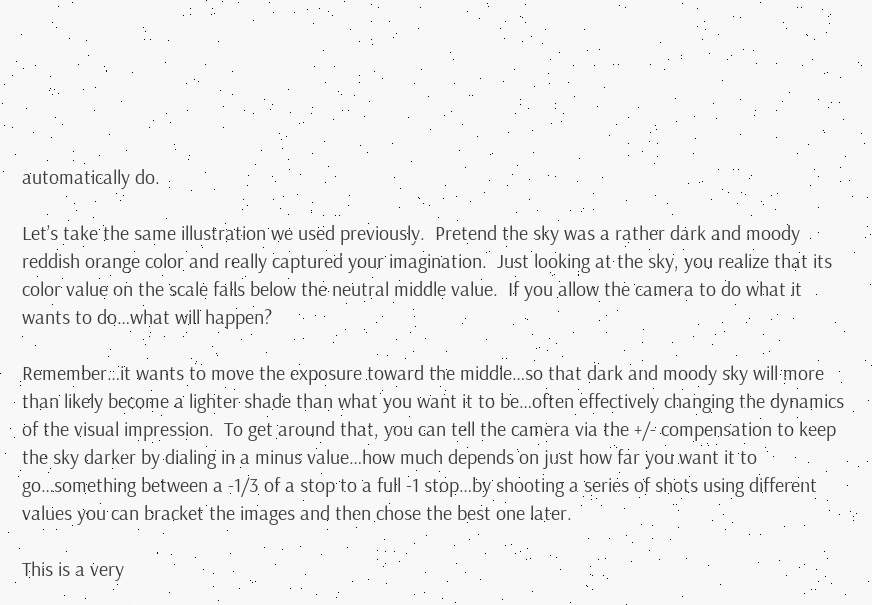automatically do.

Let’s take the same illustration we used previously.  Pretend the sky was a rather dark and moody reddish orange color and really captured your imagination.  Just looking at the sky, you realize that its color value on the scale falls below the neutral middle value.  If you allow the camera to do what it wants to do…what will happen?

Remember…it wants to move the exposure toward the middle…so that dark and moody sky will more than likely become a lighter shade than what you want it to be…often effectively changing the dynamics of the visual impression.  To get around that, you can tell the camera via the +/- compensation to keep the sky darker by dialing in a minus value…how much depends on just how far you want it to go…something between a -1/3 of a stop to a full -1 stop…by shooting a series of shots using different values you can bracket the images and then chose the best one later.

This is a very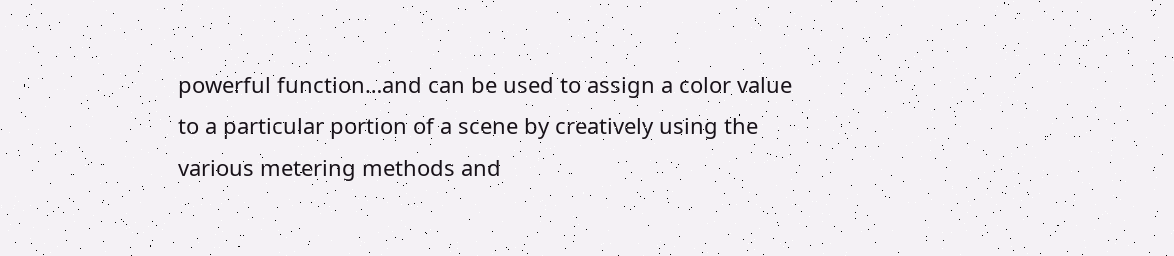powerful function…and can be used to assign a color value to a particular portion of a scene by creatively using the various metering methods and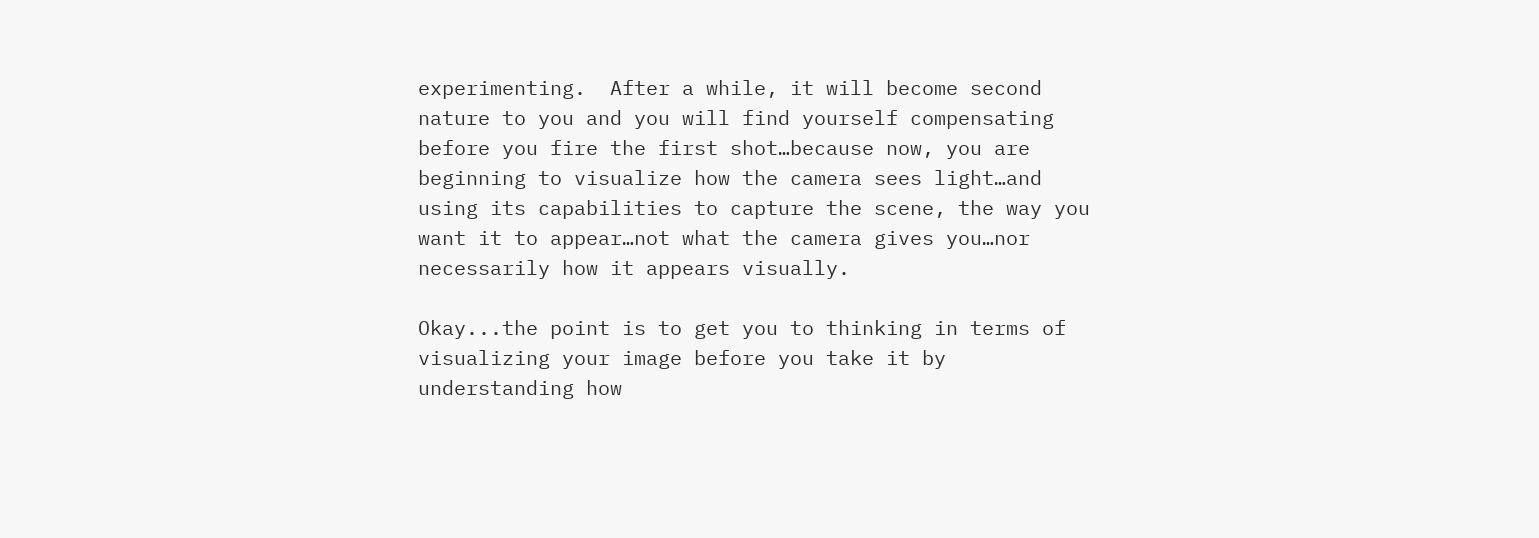experimenting.  After a while, it will become second nature to you and you will find yourself compensating before you fire the first shot…because now, you are beginning to visualize how the camera sees light…and using its capabilities to capture the scene, the way you want it to appear…not what the camera gives you…nor necessarily how it appears visually.

Okay...the point is to get you to thinking in terms of visualizing your image before you take it by understanding how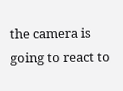the camera is going to react to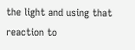the light and using that reaction to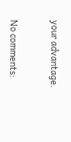your advantage.


No comments: